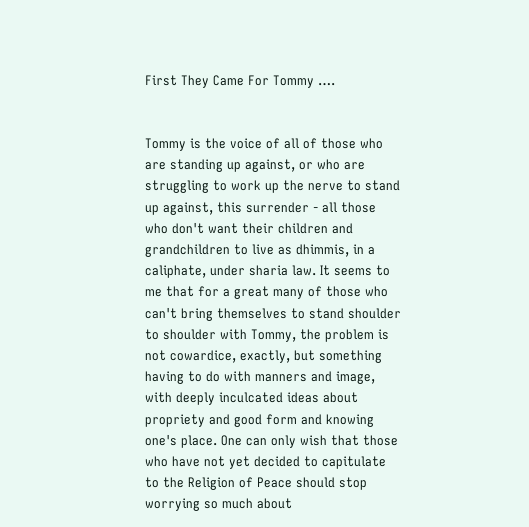First They Came For Tommy ….


Tommy is the voice of all of those who are standing up against, or who are struggling to work up the nerve to stand up against, this surrender - all those who don't want their children and grandchildren to live as dhimmis, in a caliphate, under sharia law. It seems to me that for a great many of those who can't bring themselves to stand shoulder to shoulder with Tommy, the problem is not cowardice, exactly, but something having to do with manners and image, with deeply inculcated ideas about propriety and good form and knowing one's place. One can only wish that those who have not yet decided to capitulate to the Religion of Peace should stop worrying so much about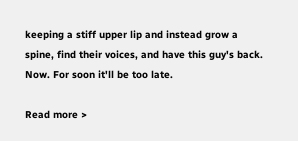keeping a stiff upper lip and instead grow a spine, find their voices, and have this guy's back. Now. For soon it'll be too late.

Read more >